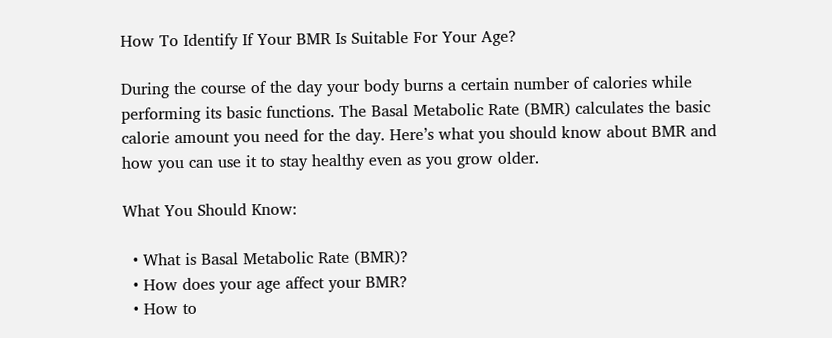How To Identify If Your BMR Is Suitable For Your Age?

During the course of the day your body burns a certain number of calories while performing its basic functions. The Basal Metabolic Rate (BMR) calculates the basic calorie amount you need for the day. Here’s what you should know about BMR and how you can use it to stay healthy even as you grow older.

What You Should Know:

  • What is Basal Metabolic Rate (BMR)?
  • How does your age affect your BMR?
  • How to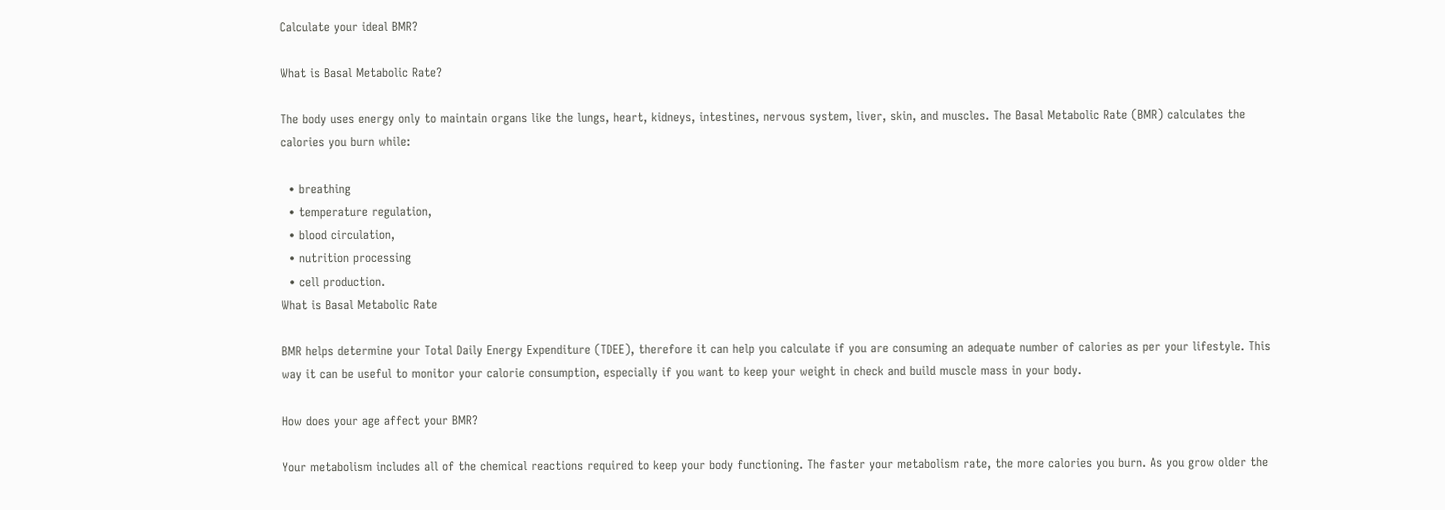Calculate your ideal BMR?

What is Basal Metabolic Rate?

The body uses energy only to maintain organs like the lungs, heart, kidneys, intestines, nervous system, liver, skin, and muscles. The Basal Metabolic Rate (BMR) calculates the calories you burn while:

  • breathing
  • temperature regulation,
  • blood circulation,
  • nutrition processing
  • cell production.
What is Basal Metabolic Rate

BMR helps determine your Total Daily Energy Expenditure (TDEE), therefore it can help you calculate if you are consuming an adequate number of calories as per your lifestyle. This way it can be useful to monitor your calorie consumption, especially if you want to keep your weight in check and build muscle mass in your body.

How does your age affect your BMR?

Your metabolism includes all of the chemical reactions required to keep your body functioning. The faster your metabolism rate, the more calories you burn. As you grow older the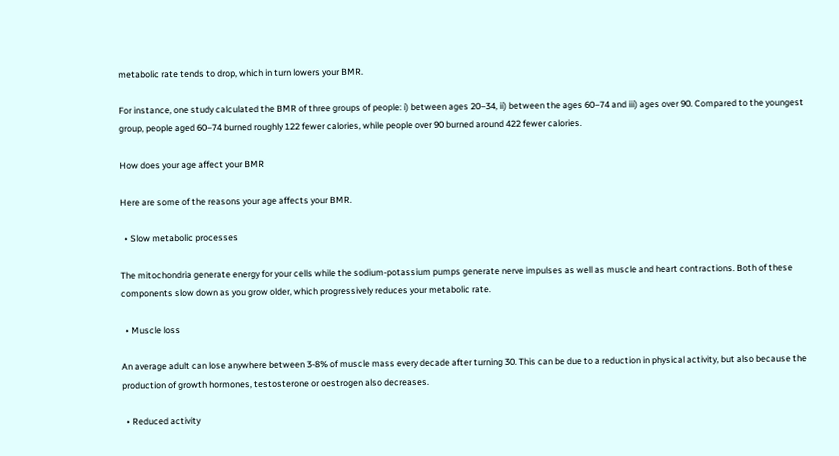metabolic rate tends to drop, which in turn lowers your BMR.

For instance, one study calculated the BMR of three groups of people: i) between ages 20–34, ii) between the ages 60–74 and iii) ages over 90. Compared to the youngest group, people aged 60–74 burned roughly 122 fewer calories, while people over 90 burned around 422 fewer calories.

How does your age affect your BMR

Here are some of the reasons your age affects your BMR.

  • Slow metabolic processes

The mitochondria generate energy for your cells while the sodium-potassium pumps generate nerve impulses as well as muscle and heart contractions. Both of these components slow down as you grow older, which progressively reduces your metabolic rate.

  • Muscle loss

An average adult can lose anywhere between 3-8% of muscle mass every decade after turning 30. This can be due to a reduction in physical activity, but also because the production of growth hormones, testosterone or oestrogen also decreases.

  • Reduced activity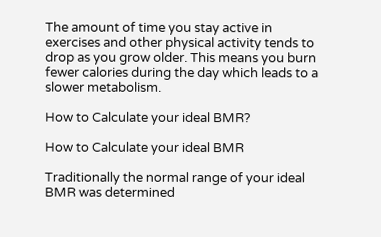The amount of time you stay active in exercises and other physical activity tends to drop as you grow older. This means you burn fewer calories during the day which leads to a slower metabolism.

How to Calculate your ideal BMR?

How to Calculate your ideal BMR

Traditionally the normal range of your ideal BMR was determined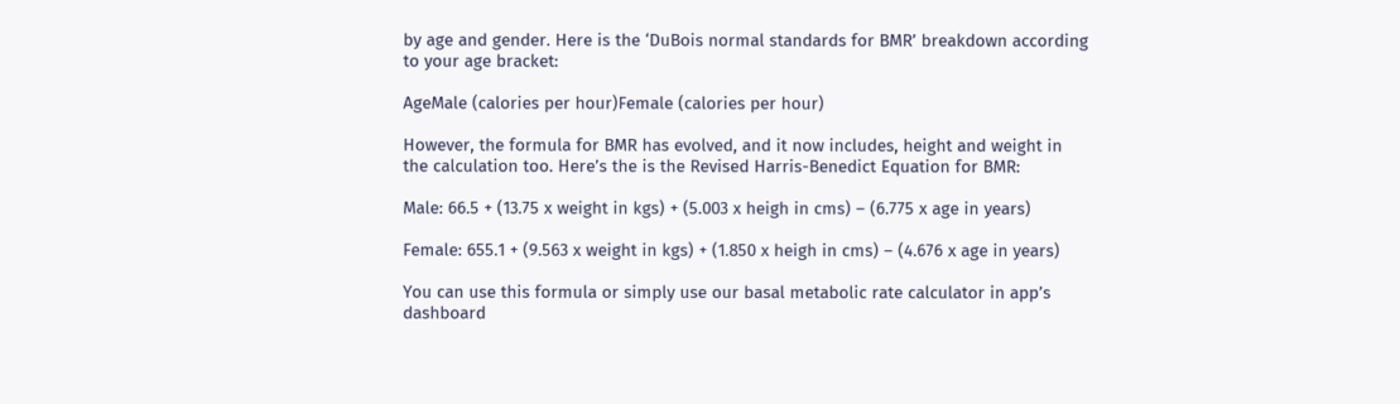by age and gender. Here is the ‘DuBois normal standards for BMR’ breakdown according to your age bracket:

AgeMale (calories per hour)Female (calories per hour)

However, the formula for BMR has evolved, and it now includes, height and weight in the calculation too. Here’s the is the Revised Harris-Benedict Equation for BMR:

Male: 66.5 + (13.75 x weight in kgs) + (5.003 x heigh in cms) – (6.775 x age in years)

Female: 655.1 + (9.563 x weight in kgs) + (1.850 x heigh in cms) – (4.676 x age in years)

You can use this formula or simply use our basal metabolic rate calculator in app’s dashboard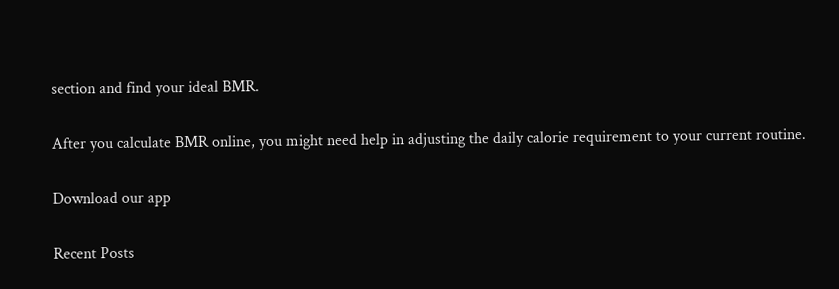section and find your ideal BMR.

After you calculate BMR online, you might need help in adjusting the daily calorie requirement to your current routine.

Download our app

Recent Posts